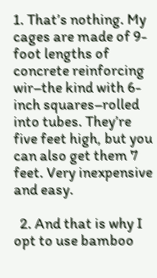1. That’s nothing. My cages are made of 9-foot lengths of concrete reinforcing wir–the kind with 6-inch squares–rolled into tubes. They’re five feet high, but you can also get them 7 feet. Very inexpensive and easy.

  2. And that is why I opt to use bamboo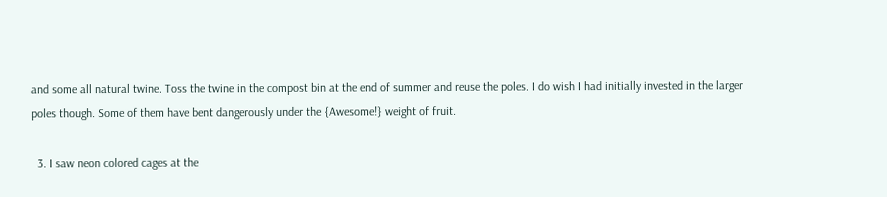and some all natural twine. Toss the twine in the compost bin at the end of summer and reuse the poles. I do wish I had initially invested in the larger poles though. Some of them have bent dangerously under the {Awesome!} weight of fruit.

  3. I saw neon colored cages at the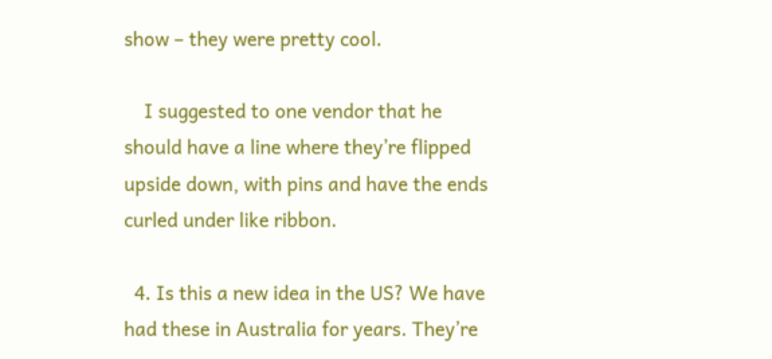show – they were pretty cool.

    I suggested to one vendor that he should have a line where they’re flipped upside down, with pins and have the ends curled under like ribbon.

  4. Is this a new idea in the US? We have had these in Australia for years. They’re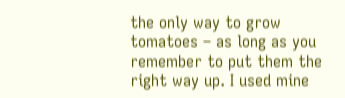the only way to grow tomatoes – as long as you remember to put them the right way up. I used mine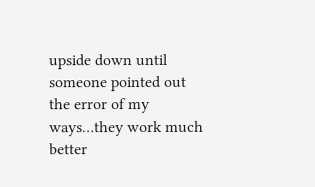upside down until someone pointed out the error of my ways…they work much better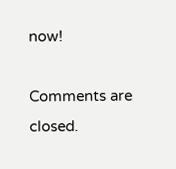now!

Comments are closed.